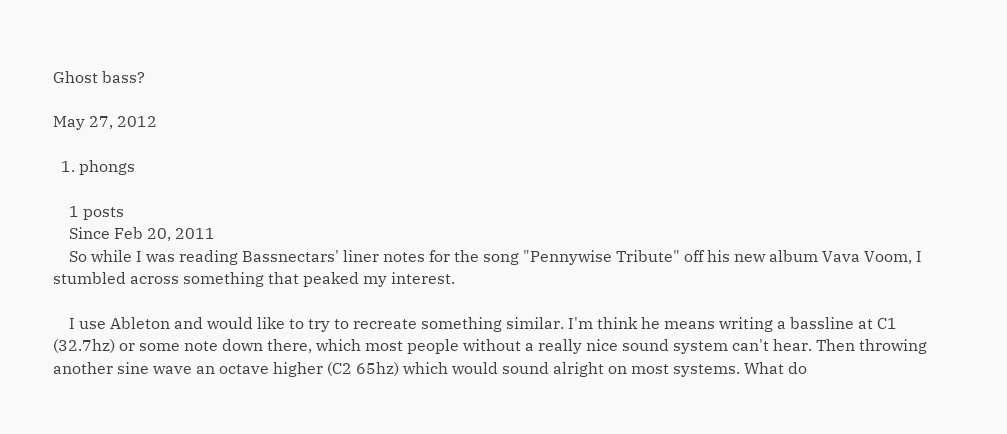Ghost bass?

May 27, 2012

  1. phongs

    1 posts
    Since Feb 20, 2011
    So while I was reading Bassnectars' liner notes for the song "Pennywise Tribute" off his new album Vava Voom, I stumbled across something that peaked my interest.

    I use Ableton and would like to try to recreate something similar. I'm think he means writing a bassline at C1 (32.7hz) or some note down there, which most people without a really nice sound system can't hear. Then throwing another sine wave an octave higher (C2 65hz) which would sound alright on most systems. What do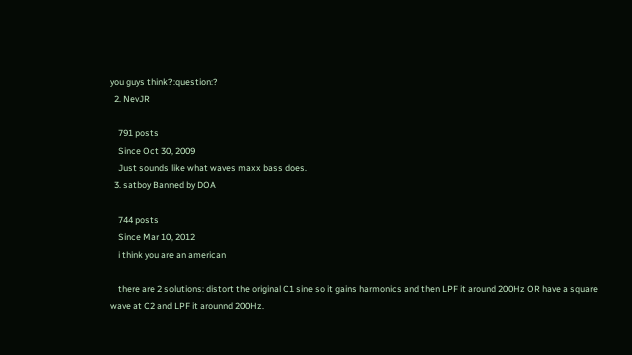you guys think?:question:?
  2. NevJR

    791 posts
    Since Oct 30, 2009
    Just sounds like what waves maxx bass does.
  3. satboy Banned by DOA

    744 posts
    Since Mar 10, 2012
    i think you are an american

    there are 2 solutions: distort the original C1 sine so it gains harmonics and then LPF it around 200Hz OR have a square wave at C2 and LPF it arounnd 200Hz.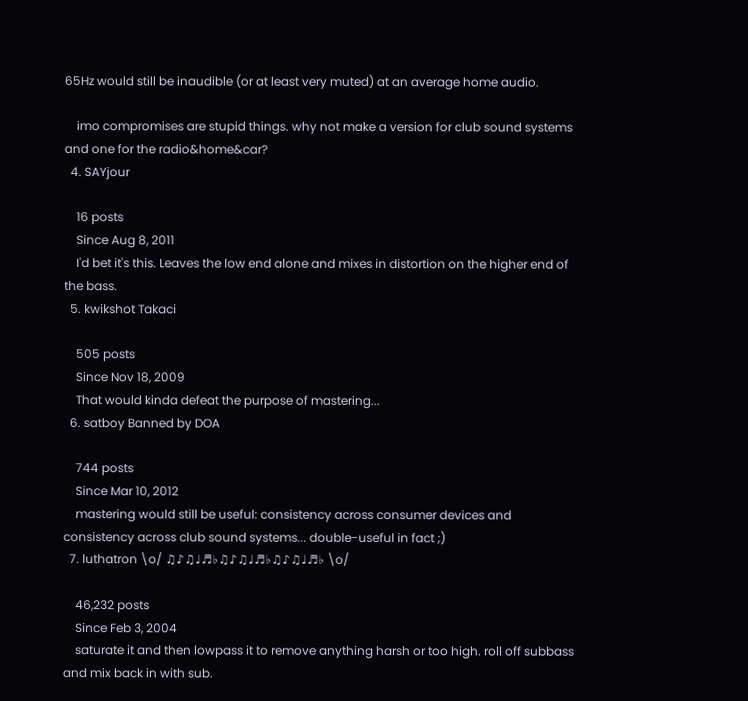65Hz would still be inaudible (or at least very muted) at an average home audio.

    imo compromises are stupid things. why not make a version for club sound systems and one for the radio&home&car?
  4. SAYjour

    16 posts
    Since Aug 8, 2011
    I'd bet it's this. Leaves the low end alone and mixes in distortion on the higher end of the bass.
  5. kwikshot Takaci

    505 posts
    Since Nov 18, 2009
    That would kinda defeat the purpose of mastering...
  6. satboy Banned by DOA

    744 posts
    Since Mar 10, 2012
    mastering would still be useful: consistency across consumer devices and consistency across club sound systems... double-useful in fact ;)
  7. luthatron \o/ ♫♪♫♩♬♭♫♪♫♩♬♭♫♪♫♩♬♭ \o/

    46,232 posts
    Since Feb 3, 2004
    saturate it and then lowpass it to remove anything harsh or too high. roll off subbass and mix back in with sub.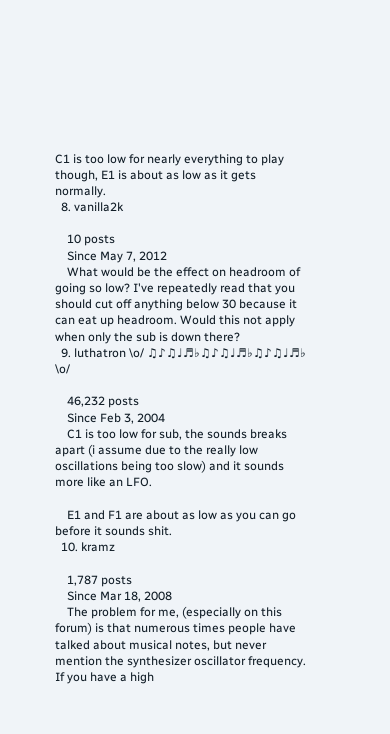C1 is too low for nearly everything to play though, E1 is about as low as it gets normally.
  8. vanilla2k

    10 posts
    Since May 7, 2012
    What would be the effect on headroom of going so low? I've repeatedly read that you should cut off anything below 30 because it can eat up headroom. Would this not apply when only the sub is down there?
  9. luthatron \o/ ♫♪♫♩♬♭♫♪♫♩♬♭♫♪♫♩♬♭ \o/

    46,232 posts
    Since Feb 3, 2004
    C1 is too low for sub, the sounds breaks apart (i assume due to the really low oscillations being too slow) and it sounds more like an LFO.

    E1 and F1 are about as low as you can go before it sounds shit.
  10. kramz

    1,787 posts
    Since Mar 18, 2008
    The problem for me, (especially on this forum) is that numerous times people have talked about musical notes, but never mention the synthesizer oscillator frequency. If you have a high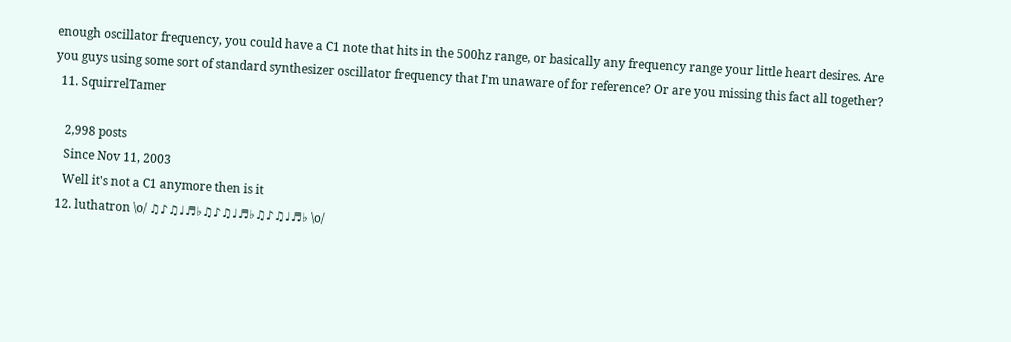enough oscillator frequency, you could have a C1 note that hits in the 500hz range, or basically any frequency range your little heart desires. Are you guys using some sort of standard synthesizer oscillator frequency that I'm unaware of for reference? Or are you missing this fact all together?
  11. SquirrelTamer

    2,998 posts
    Since Nov 11, 2003
    Well it's not a C1 anymore then is it
  12. luthatron \o/ ♫♪♫♩♬♭♫♪♫♩♬♭♫♪♫♩♬♭ \o/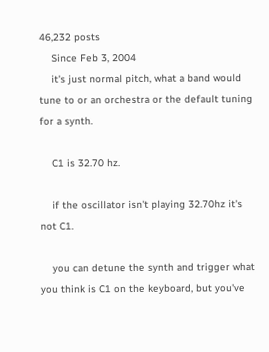46,232 posts
    Since Feb 3, 2004
    it's just normal pitch, what a band would tune to or an orchestra or the default tuning for a synth.

    C1 is 32.70 hz.

    if the oscillator isn't playing 32.70hz it's not C1.

    you can detune the synth and trigger what you think is C1 on the keyboard, but you've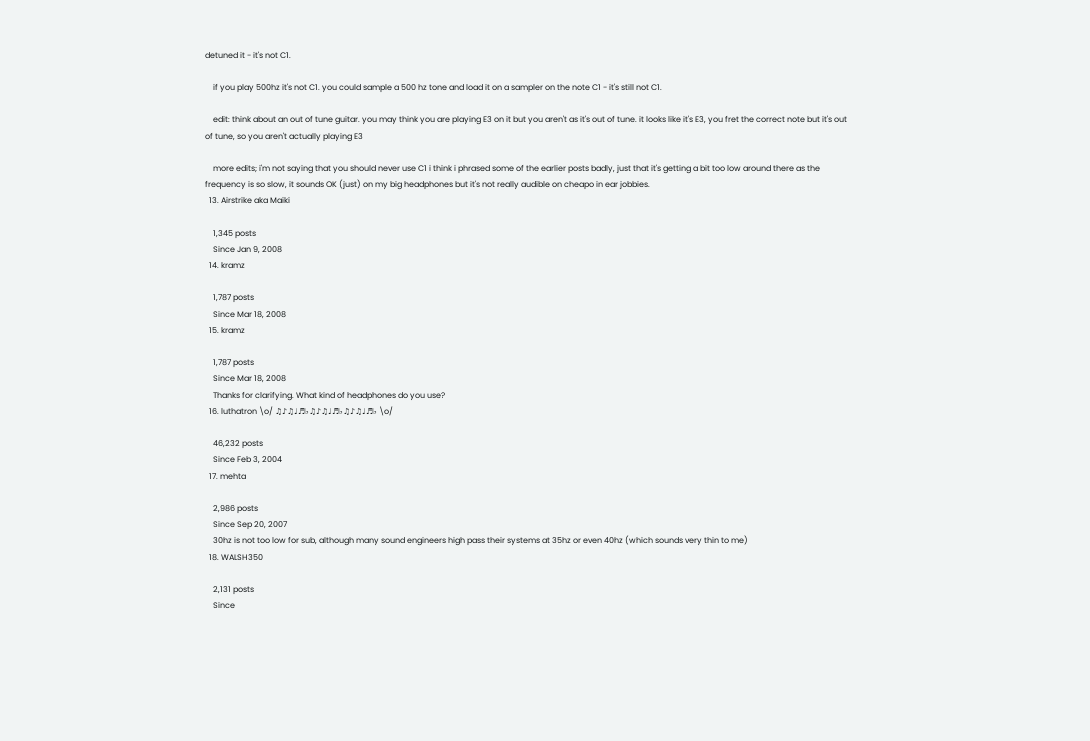detuned it - it's not C1.

    if you play 500hz it's not C1. you could sample a 500 hz tone and load it on a sampler on the note C1 - it's still not C1.

    edit: think about an out of tune guitar. you may think you are playing E3 on it but you aren't as it's out of tune. it looks like it's E3, you fret the correct note but it's out of tune, so you aren't actually playing E3

    more edits; i'm not saying that you should never use C1 i think i phrased some of the earlier posts badly, just that it's getting a bit too low around there as the frequency is so slow, it sounds OK (just) on my big headphones but it's not really audible on cheapo in ear jobbies.
  13. Airstrike aka Maiki

    1,345 posts
    Since Jan 9, 2008
  14. kramz

    1,787 posts
    Since Mar 18, 2008
  15. kramz

    1,787 posts
    Since Mar 18, 2008
    Thanks for clarifying. What kind of headphones do you use?
  16. luthatron \o/ ♫♪♫♩♬♭♫♪♫♩♬♭♫♪♫♩♬♭ \o/

    46,232 posts
    Since Feb 3, 2004
  17. mehta

    2,986 posts
    Since Sep 20, 2007
    30hz is not too low for sub, although many sound engineers high pass their systems at 35hz or even 40hz (which sounds very thin to me)
  18. WALSH350

    2,131 posts
    Since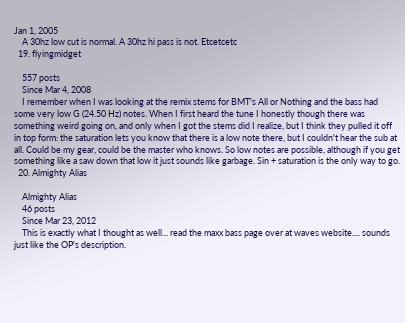Jan 1, 2005
    A 30hz low cut is normal. A 30hz hi pass is not. Etcetcetc
  19. flyingmidget

    557 posts
    Since Mar 4, 2008
    I remember when I was looking at the remix stems for BMT's All or Nothing and the bass had some very low G (24.50 Hz) notes. When I first heard the tune I honestly though there was something weird going on, and only when I got the stems did I realize, but I think they pulled it off in top form: the saturation lets you know that there is a low note there, but I couldn't hear the sub at all. Could be my gear, could be the master who knows. So low notes are possible, although if you get something like a saw down that low it just sounds like garbage. Sin + saturation is the only way to go.
  20. Almighty Alias

    Almighty Alias
    46 posts
    Since Mar 23, 2012
    This is exactly what I thought as well... read the maxx bass page over at waves website.... sounds just like the OP's description.